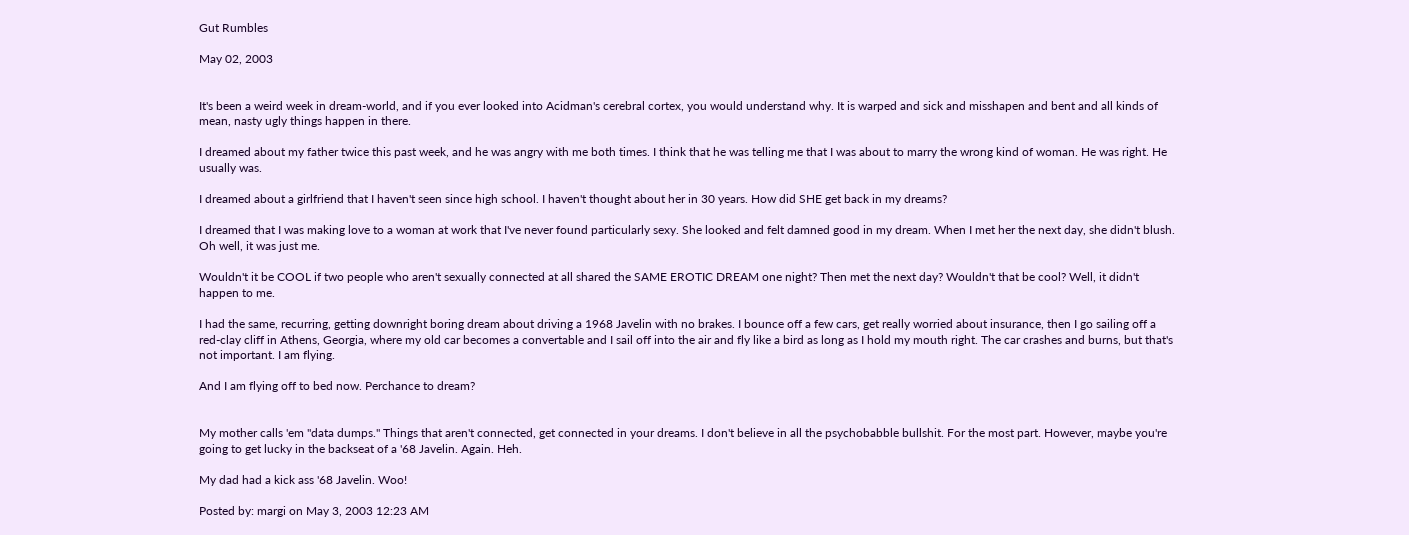Gut Rumbles

May 02, 2003


It's been a weird week in dream-world, and if you ever looked into Acidman's cerebral cortex, you would understand why. It is warped and sick and misshapen and bent and all kinds of mean, nasty ugly things happen in there.

I dreamed about my father twice this past week, and he was angry with me both times. I think that he was telling me that I was about to marry the wrong kind of woman. He was right. He usually was.

I dreamed about a girlfriend that I haven't seen since high school. I haven't thought about her in 30 years. How did SHE get back in my dreams?

I dreamed that I was making love to a woman at work that I've never found particularly sexy. She looked and felt damned good in my dream. When I met her the next day, she didn't blush. Oh well, it was just me.

Wouldn't it be COOL if two people who aren't sexually connected at all shared the SAME EROTIC DREAM one night? Then met the next day? Wouldn't that be cool? Well, it didn't happen to me.

I had the same, recurring, getting downright boring dream about driving a 1968 Javelin with no brakes. I bounce off a few cars, get really worried about insurance, then I go sailing off a red-clay cliff in Athens, Georgia, where my old car becomes a convertable and I sail off into the air and fly like a bird as long as I hold my mouth right. The car crashes and burns, but that's not important. I am flying.

And I am flying off to bed now. Perchance to dream?


My mother calls 'em "data dumps." Things that aren't connected, get connected in your dreams. I don't believe in all the psychobabble bullshit. For the most part. However, maybe you're going to get lucky in the backseat of a '68 Javelin. Again. Heh.

My dad had a kick ass '68 Javelin. Woo!

Posted by: margi on May 3, 2003 12:23 AM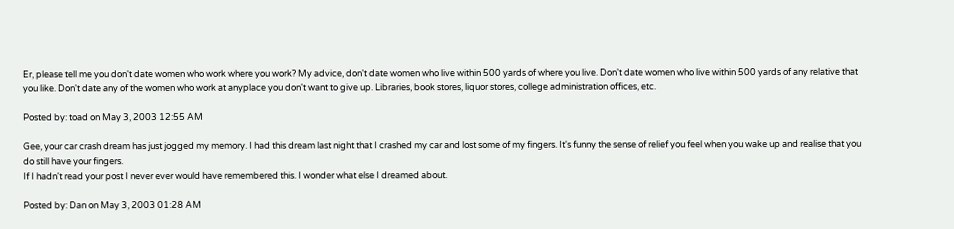Er, please tell me you don't date women who work where you work? My advice, don't date women who live within 500 yards of where you live. Don't date women who live within 500 yards of any relative that you like. Don't date any of the women who work at anyplace you don't want to give up. Libraries, book stores, liquor stores, college administration offices, etc.

Posted by: toad on May 3, 2003 12:55 AM

Gee, your car crash dream has just jogged my memory. I had this dream last night that I crashed my car and lost some of my fingers. It's funny the sense of relief you feel when you wake up and realise that you do still have your fingers.
If I hadn't read your post I never ever would have remembered this. I wonder what else I dreamed about.

Posted by: Dan on May 3, 2003 01:28 AM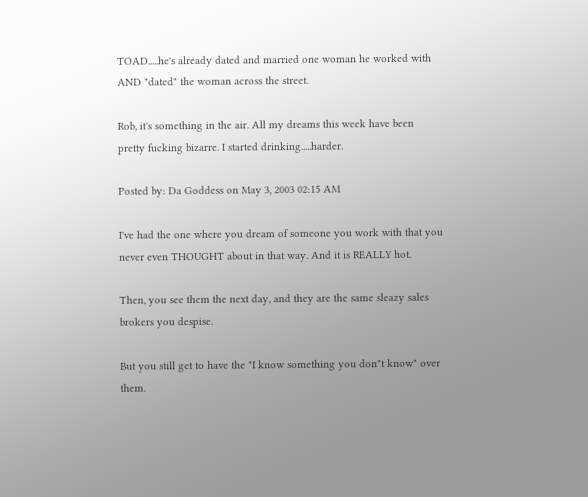TOAD.....he's already dated and married one woman he worked with AND "dated" the woman across the street.

Rob, it's something in the air. All my dreams this week have been pretty fucking bizarre. I started drinking.....harder.

Posted by: Da Goddess on May 3, 2003 02:15 AM

I've had the one where you dream of someone you work with that you never even THOUGHT about in that way. And it is REALLY hot.

Then, you see them the next day, and they are the same sleazy sales brokers you despise.

But you still get to have the "I know something you don"t know" over them.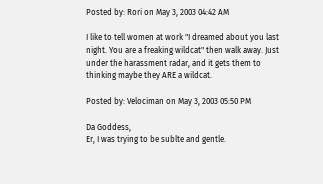Posted by: Rori on May 3, 2003 04:42 AM

I like to tell women at work "I dreamed about you last night. You are a freaking wildcat" then walk away. Just under the harassment radar, and it gets them to thinking maybe they ARE a wildcat.

Posted by: Velociman on May 3, 2003 05:50 PM

Da Goddess,
Er, I was trying to be sublte and gentle.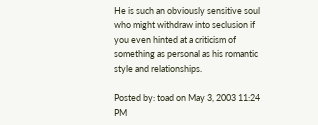He is such an obviously sensitive soul who might withdraw into seclusion if you even hinted at a criticism of something as personal as his romantic style and relationships.

Posted by: toad on May 3, 2003 11:24 PM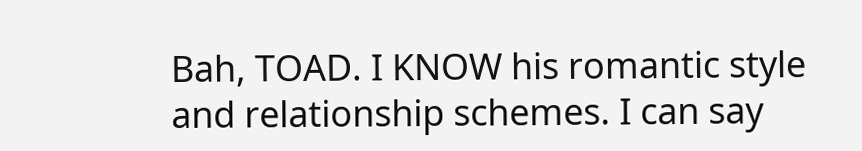Bah, TOAD. I KNOW his romantic style and relationship schemes. I can say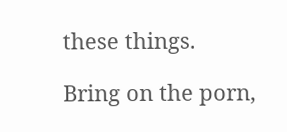these things.

Bring on the porn,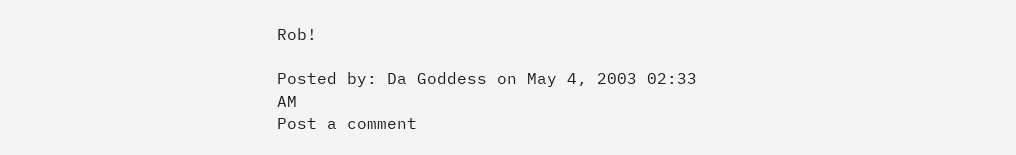Rob!

Posted by: Da Goddess on May 4, 2003 02:33 AM
Post a comment